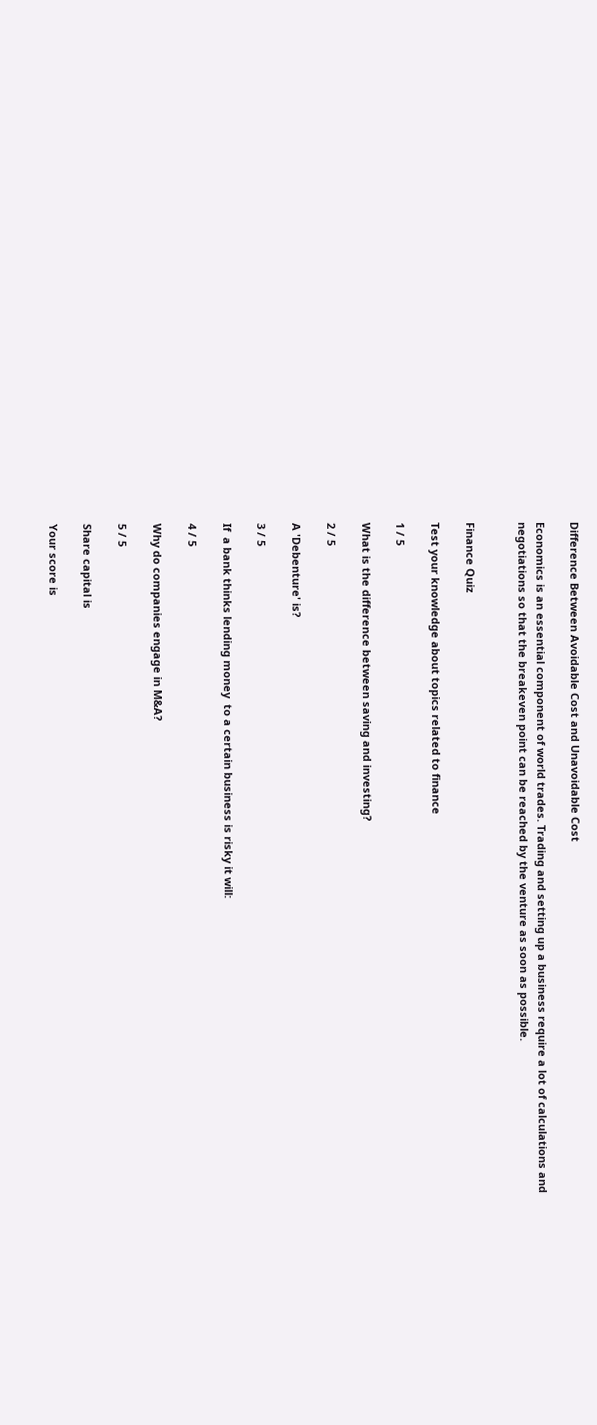Difference Between Avoidable Cost and Unavoidable Cost

Economics is an essential component of world trades. Trading and setting up a business require a lot of calculations and negotiations so that the breakeven point can be reached by the venture as soon as possible.


Finance Quiz

Test your knowledge about topics related to finance

1 / 5

What is the difference between saving and investing?

2 / 5

A 'Debenture' is?

3 / 5

If  a bank thinks lending money  to a certain business is risky it will:

4 / 5

Why do companies engage in M&A?

5 / 5

Share capital is

Your score is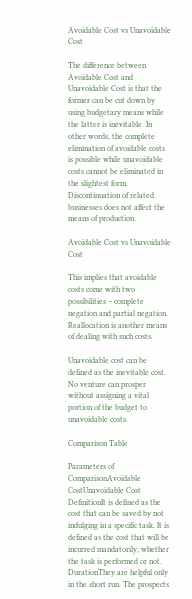Avoidable Cost vs Unavoidable Cost

The difference between Avoidable Cost and Unavoidable Cost is that the former can be cut down by using budgetary means while the latter is inevitable. In other words, the complete elimination of avoidable costs is possible while unavoidable costs cannot be eliminated in the slightest form. Discontinuation of related businesses does not affect the means of production.

Avoidable Cost vs Unavoidable Cost

This implies that avoidable costs come with two possibilities – complete negation and partial negation. Reallocation is another means of dealing with such costs.

Unavoidable cost can be defined as the inevitable cost. No venture can prosper without assigning a vital portion of the budget to unavoidable costs.

Comparison Table

Parameters of ComparisonAvoidable CostUnavoidable Cost
DefinitionIt is defined as the cost that can be saved by not indulging in a specific task. It is defined as the cost that will be incurred mandatorily, whether the task is performed or not.
DurationThey are helpful only in the short run. The prospects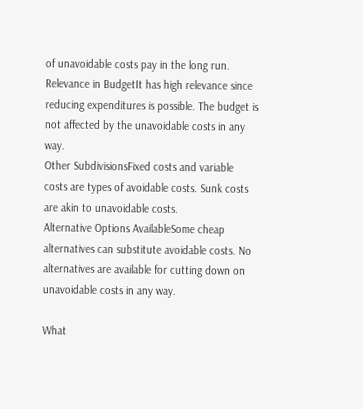of unavoidable costs pay in the long run.
Relevance in BudgetIt has high relevance since reducing expenditures is possible. The budget is not affected by the unavoidable costs in any way.
Other SubdivisionsFixed costs and variable costs are types of avoidable costs. Sunk costs are akin to unavoidable costs.
Alternative Options AvailableSome cheap alternatives can substitute avoidable costs. No alternatives are available for cutting down on unavoidable costs in any way.

What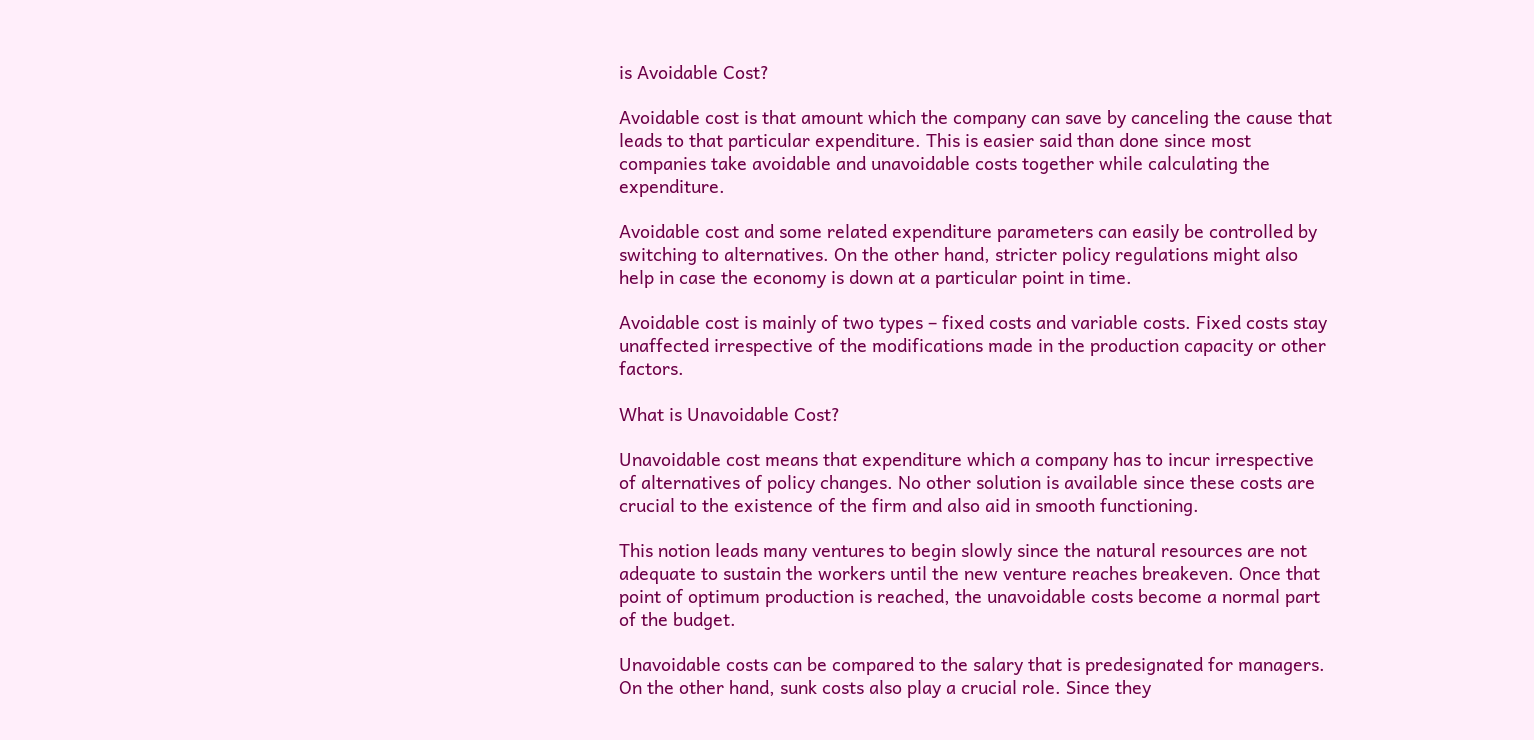is Avoidable Cost?

Avoidable cost is that amount which the company can save by canceling the cause that leads to that particular expenditure. This is easier said than done since most companies take avoidable and unavoidable costs together while calculating the expenditure.

Avoidable cost and some related expenditure parameters can easily be controlled by switching to alternatives. On the other hand, stricter policy regulations might also help in case the economy is down at a particular point in time.

Avoidable cost is mainly of two types – fixed costs and variable costs. Fixed costs stay unaffected irrespective of the modifications made in the production capacity or other factors.

What is Unavoidable Cost?

Unavoidable cost means that expenditure which a company has to incur irrespective of alternatives of policy changes. No other solution is available since these costs are crucial to the existence of the firm and also aid in smooth functioning.

This notion leads many ventures to begin slowly since the natural resources are not adequate to sustain the workers until the new venture reaches breakeven. Once that point of optimum production is reached, the unavoidable costs become a normal part of the budget.

Unavoidable costs can be compared to the salary that is predesignated for managers. On the other hand, sunk costs also play a crucial role. Since they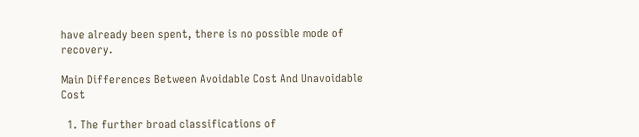have already been spent, there is no possible mode of recovery.

Main Differences Between Avoidable Cost And Unavoidable Cost

  1. The further broad classifications of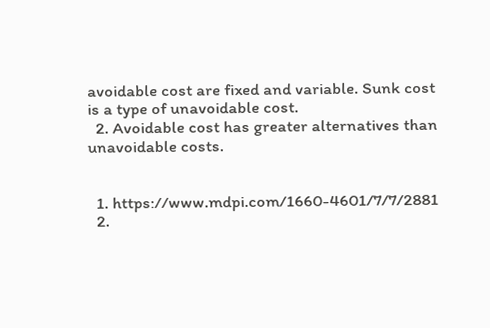avoidable cost are fixed and variable. Sunk cost is a type of unavoidable cost.
  2. Avoidable cost has greater alternatives than unavoidable costs.


  1. https://www.mdpi.com/1660-4601/7/7/2881
  2.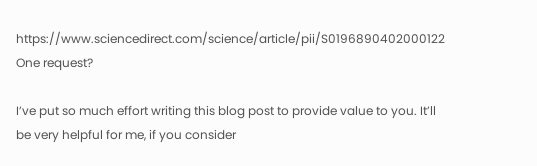https://www.sciencedirect.com/science/article/pii/S0196890402000122
One request?

I’ve put so much effort writing this blog post to provide value to you. It’ll be very helpful for me, if you consider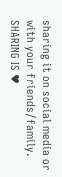sharing it on social media or with your friends/family. SHARING IS ♥